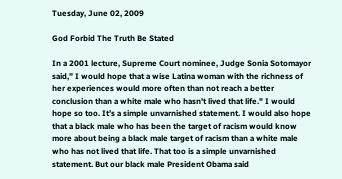Tuesday, June 02, 2009

God Forbid The Truth Be Stated

In a 2001 lecture, Supreme Court nominee, Judge Sonia Sotomayor said,” I would hope that a wise Latina woman with the richness of her experiences would more often than not reach a better conclusion than a white male who hasn't lived that life." I would hope so too. It’s a simple unvarnished statement. I would also hope that a black male who has been the target of racism would know more about being a black male target of racism than a white male who has not lived that life. That too is a simple unvarnished statement. But our black male President Obama said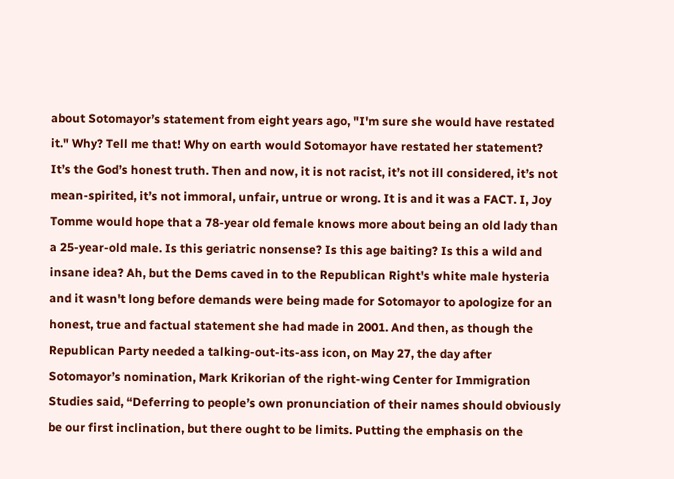about Sotomayor’s statement from eight years ago, "I'm sure she would have restated it." Why? Tell me that! Why on earth would Sotomayor have restated her statement? It’s the God’s honest truth. Then and now, it is not racist, it’s not ill considered, it’s not mean-spirited, it’s not immoral, unfair, untrue or wrong. It is and it was a FACT. I, Joy Tomme would hope that a 78-year old female knows more about being an old lady than a 25-year-old male. Is this geriatric nonsense? Is this age baiting? Is this a wild and insane idea? Ah, but the Dems caved in to the Republican Right's white male hysteria and it wasn't long before demands were being made for Sotomayor to apologize for an honest, true and factual statement she had made in 2001. And then, as though the Republican Party needed a talking-out-its-ass icon, on May 27, the day after Sotomayor’s nomination, Mark Krikorian of the right-wing Center for Immigration Studies said, “Deferring to people’s own pronunciation of their names should obviously be our first inclination, but there ought to be limits. Putting the emphasis on the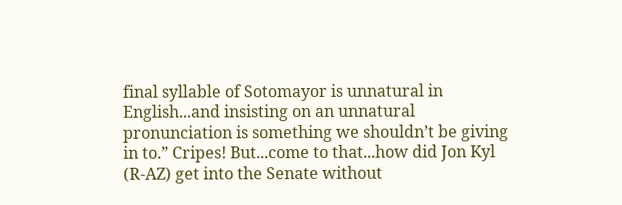final syllable of Sotomayor is unnatural in English...and insisting on an unnatural pronunciation is something we shouldn’t be giving in to.” Cripes! But...come to that...how did Jon Kyl (R-AZ) get into the Senate without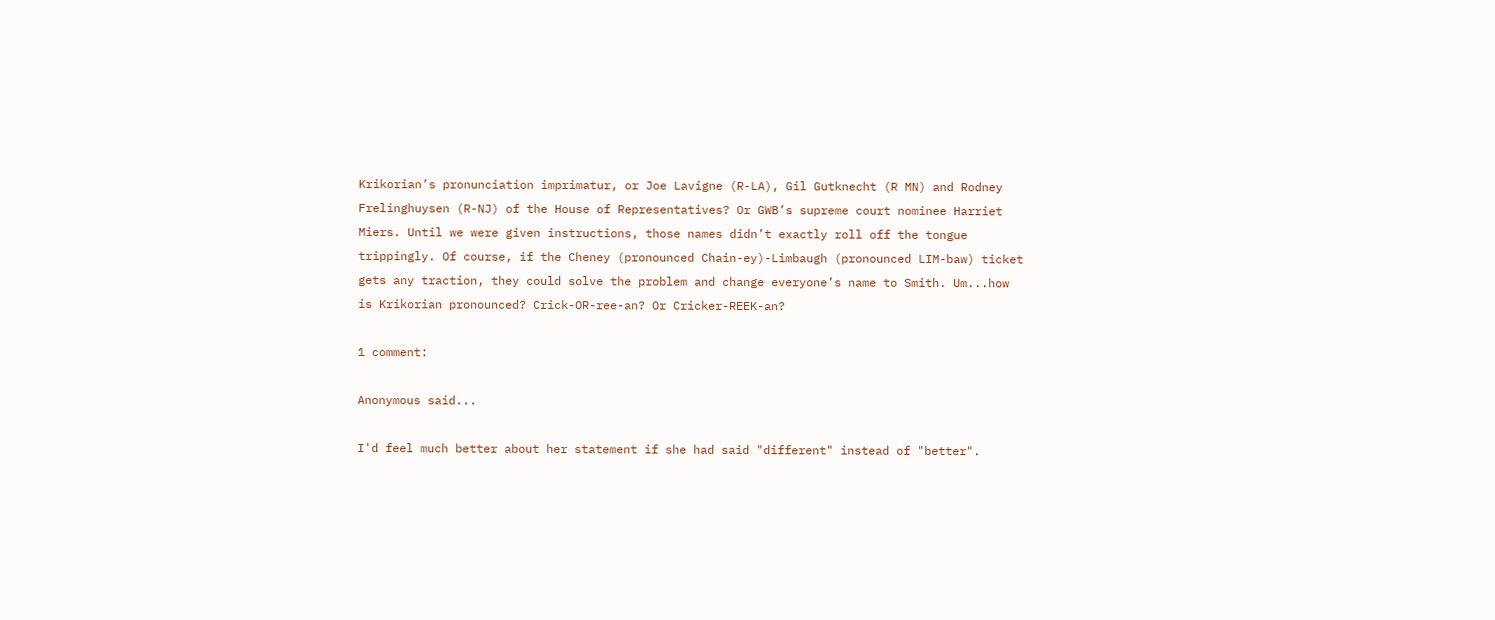Krikorian’s pronunciation imprimatur, or Joe Lavigne (R-LA), Gil Gutknecht (R MN) and Rodney Frelinghuysen (R-NJ) of the House of Representatives? Or GWB’s supreme court nominee Harriet Miers. Until we were given instructions, those names didn’t exactly roll off the tongue trippingly. Of course, if the Cheney (pronounced Chain-ey)-Limbaugh (pronounced LIM-baw) ticket gets any traction, they could solve the problem and change everyone’s name to Smith. Um...how is Krikorian pronounced? Crick-OR-ree-an? Or Cricker-REEK-an?

1 comment:

Anonymous said...

I'd feel much better about her statement if she had said "different" instead of "better".